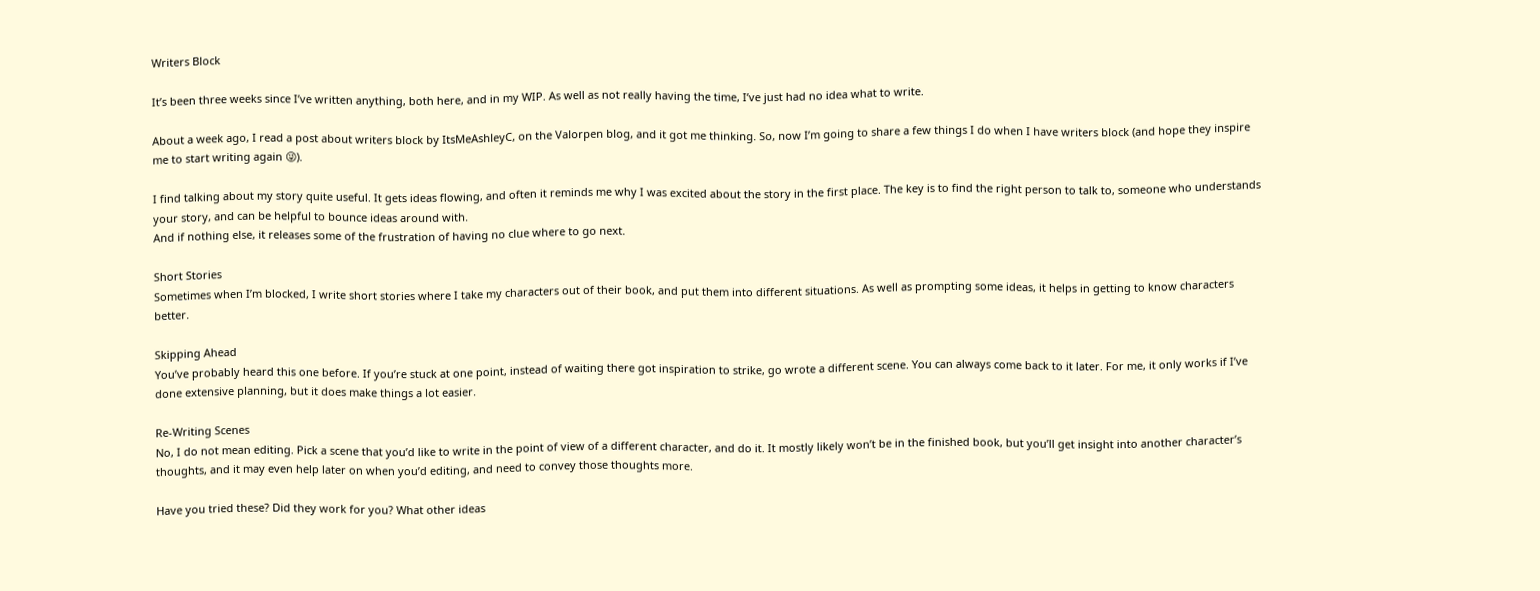Writers Block

It’s been three weeks since I’ve written anything, both here, and in my WIP. As well as not really having the time, I’ve just had no idea what to write.

About a week ago, I read a post about writers block by ItsMeAshleyC, on the Valorpen blog, and it got me thinking. So, now I’m going to share a few things I do when I have writers block (and hope they inspire me to start writing again 😜).

I find talking about my story quite useful. It gets ideas flowing, and often it reminds me why I was excited about the story in the first place. The key is to find the right person to talk to, someone who understands your story, and can be helpful to bounce ideas around with.
And if nothing else, it releases some of the frustration of having no clue where to go next.

Short Stories
Sometimes when I’m blocked, I write short stories where I take my characters out of their book, and put them into different situations. As well as prompting some ideas, it helps in getting to know characters better.

Skipping Ahead
You’ve probably heard this one before. If you’re stuck at one point, instead of waiting there got inspiration to strike, go wrote a different scene. You can always come back to it later. For me, it only works if I’ve done extensive planning, but it does make things a lot easier.

Re-Writing Scenes
No, I do not mean editing. Pick a scene that you’d like to write in the point of view of a different character, and do it. It mostly likely won’t be in the finished book, but you’ll get insight into another character’s thoughts, and it may even help later on when you’d editing, and need to convey those thoughts more.

Have you tried these? Did they work for you? What other ideas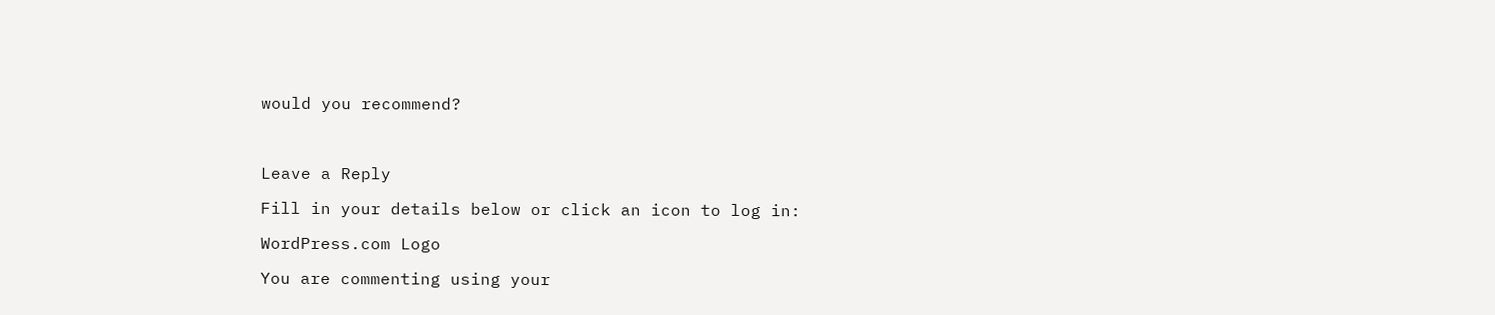would you recommend?



Leave a Reply

Fill in your details below or click an icon to log in:

WordPress.com Logo

You are commenting using your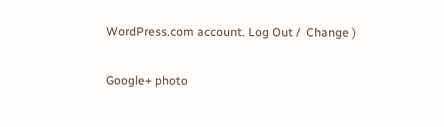WordPress.com account. Log Out /  Change )

Google+ photo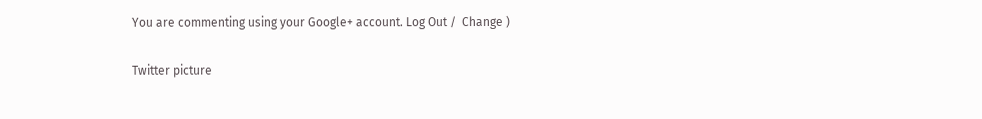You are commenting using your Google+ account. Log Out /  Change )

Twitter picture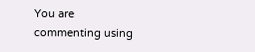You are commenting using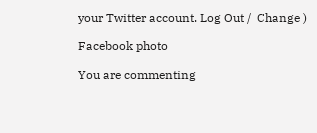your Twitter account. Log Out /  Change )

Facebook photo

You are commenting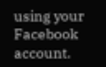using your Facebook account.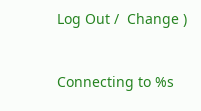Log Out /  Change )


Connecting to %s